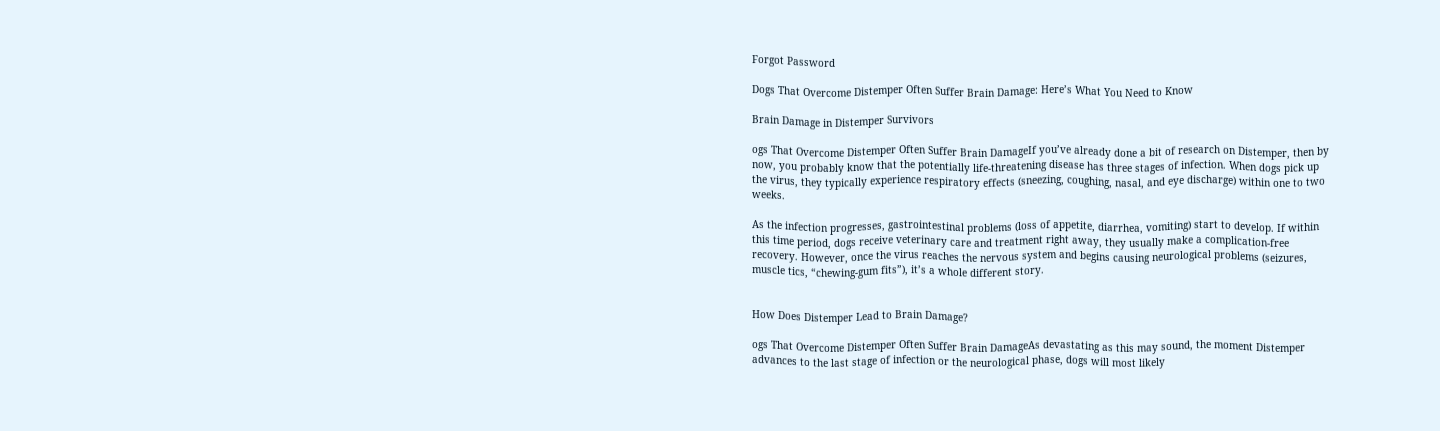Forgot Password

Dogs That Overcome Distemper Often Suffer Brain Damage: Here’s What You Need to Know

Brain Damage in Distemper Survivors

ogs That Overcome Distemper Often Suffer Brain DamageIf you’ve already done a bit of research on Distemper, then by now, you probably know that the potentially life-threatening disease has three stages of infection. When dogs pick up the virus, they typically experience respiratory effects (sneezing, coughing, nasal, and eye discharge) within one to two weeks.

As the infection progresses, gastrointestinal problems (loss of appetite, diarrhea, vomiting) start to develop. If within this time period, dogs receive veterinary care and treatment right away, they usually make a complication-free recovery. However, once the virus reaches the nervous system and begins causing neurological problems (seizures, muscle tics, “chewing-gum fits”), it’s a whole different story.


How Does Distemper Lead to Brain Damage?

ogs That Overcome Distemper Often Suffer Brain DamageAs devastating as this may sound, the moment Distemper advances to the last stage of infection or the neurological phase, dogs will most likely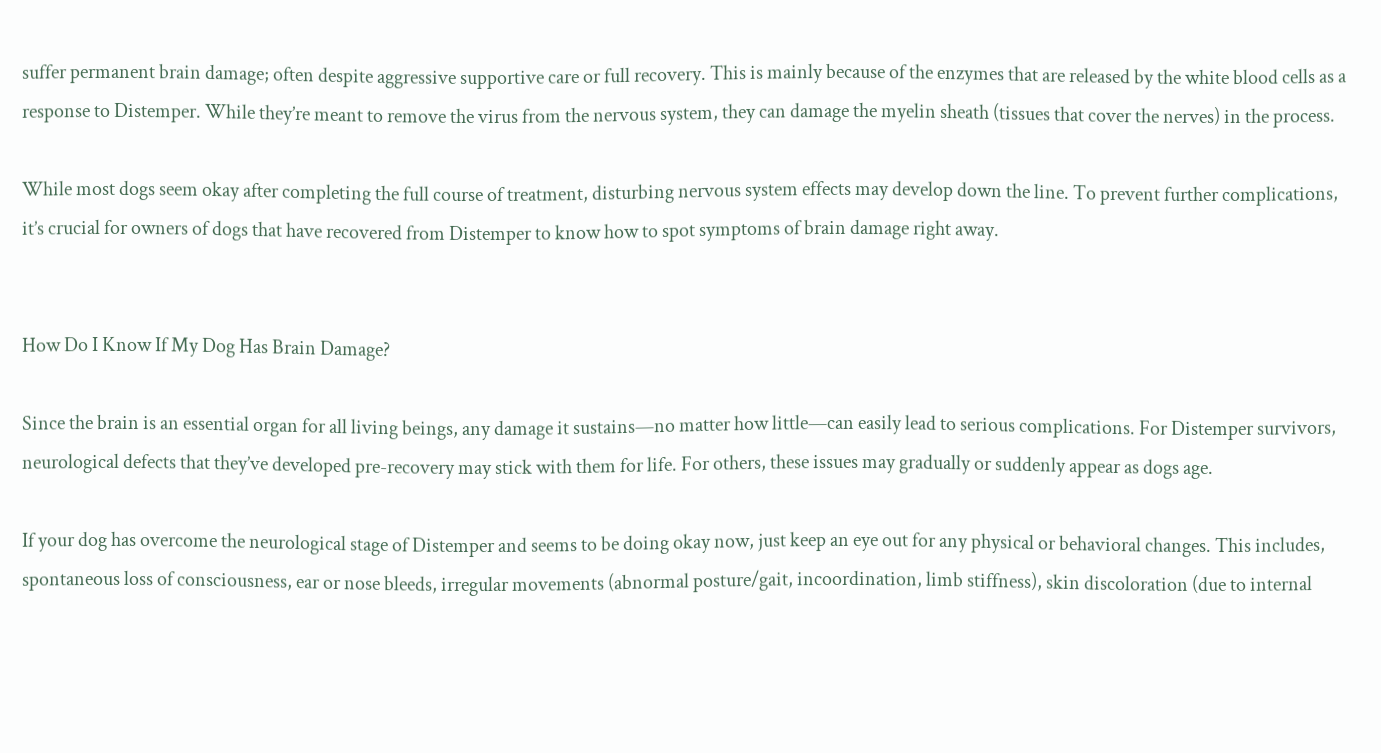suffer permanent brain damage; often despite aggressive supportive care or full recovery. This is mainly because of the enzymes that are released by the white blood cells as a response to Distemper. While they’re meant to remove the virus from the nervous system, they can damage the myelin sheath (tissues that cover the nerves) in the process.

While most dogs seem okay after completing the full course of treatment, disturbing nervous system effects may develop down the line. To prevent further complications, it’s crucial for owners of dogs that have recovered from Distemper to know how to spot symptoms of brain damage right away.


How Do I Know If My Dog Has Brain Damage?

Since the brain is an essential organ for all living beings, any damage it sustains—no matter how little—can easily lead to serious complications. For Distemper survivors, neurological defects that they’ve developed pre-recovery may stick with them for life. For others, these issues may gradually or suddenly appear as dogs age.

If your dog has overcome the neurological stage of Distemper and seems to be doing okay now, just keep an eye out for any physical or behavioral changes. This includes, spontaneous loss of consciousness, ear or nose bleeds, irregular movements (abnormal posture/gait, incoordination, limb stiffness), skin discoloration (due to internal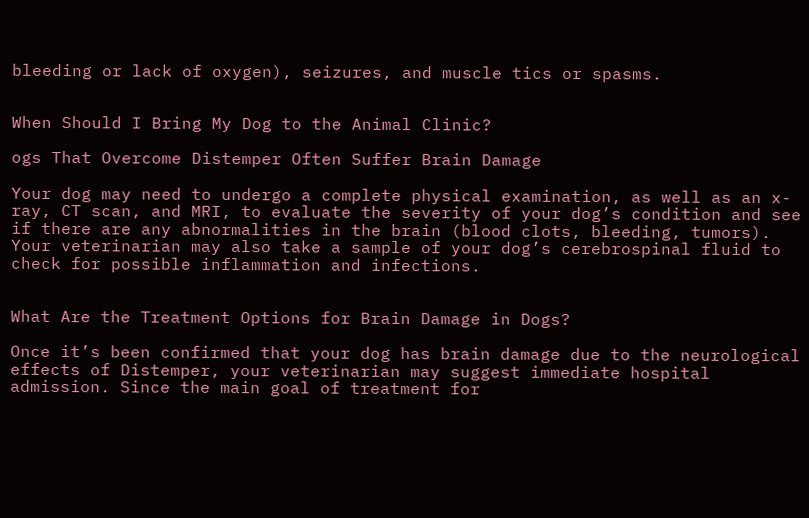bleeding or lack of oxygen), seizures, and muscle tics or spasms.


When Should I Bring My Dog to the Animal Clinic?

ogs That Overcome Distemper Often Suffer Brain Damage

Your dog may need to undergo a complete physical examination, as well as an x-ray, CT scan, and MRI, to evaluate the severity of your dog’s condition and see if there are any abnormalities in the brain (blood clots, bleeding, tumors). Your veterinarian may also take a sample of your dog’s cerebrospinal fluid to check for possible inflammation and infections.


What Are the Treatment Options for Brain Damage in Dogs?

Once it’s been confirmed that your dog has brain damage due to the neurological effects of Distemper, your veterinarian may suggest immediate hospital admission. Since the main goal of treatment for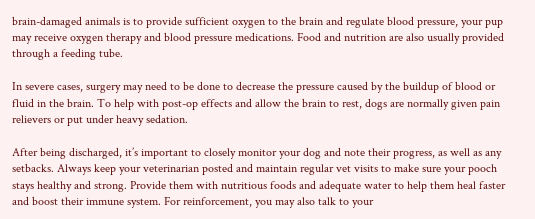brain-damaged animals is to provide sufficient oxygen to the brain and regulate blood pressure, your pup may receive oxygen therapy and blood pressure medications. Food and nutrition are also usually provided through a feeding tube.

In severe cases, surgery may need to be done to decrease the pressure caused by the buildup of blood or fluid in the brain. To help with post-op effects and allow the brain to rest, dogs are normally given pain relievers or put under heavy sedation.

After being discharged, it’s important to closely monitor your dog and note their progress, as well as any setbacks. Always keep your veterinarian posted and maintain regular vet visits to make sure your pooch stays healthy and strong. Provide them with nutritious foods and adequate water to help them heal faster and boost their immune system. For reinforcement, you may also talk to your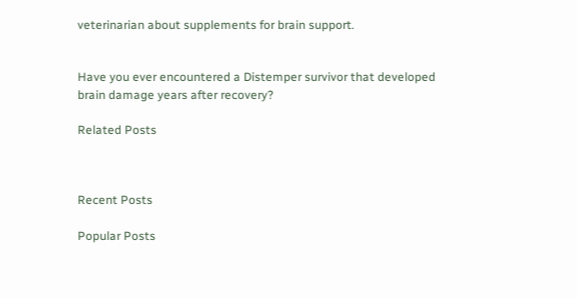veterinarian about supplements for brain support.


Have you ever encountered a Distemper survivor that developed brain damage years after recovery?

Related Posts



Recent Posts

Popular Posts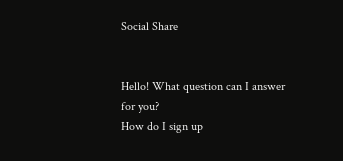Social Share


Hello! What question can I answer for you?
How do I sign up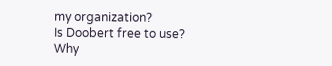my organization?
Is Doobert free to use?
Why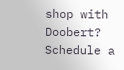shop with Doobert?
Schedule a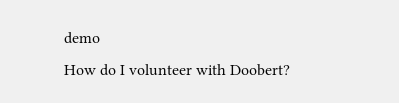demo
How do I volunteer with Doobert?